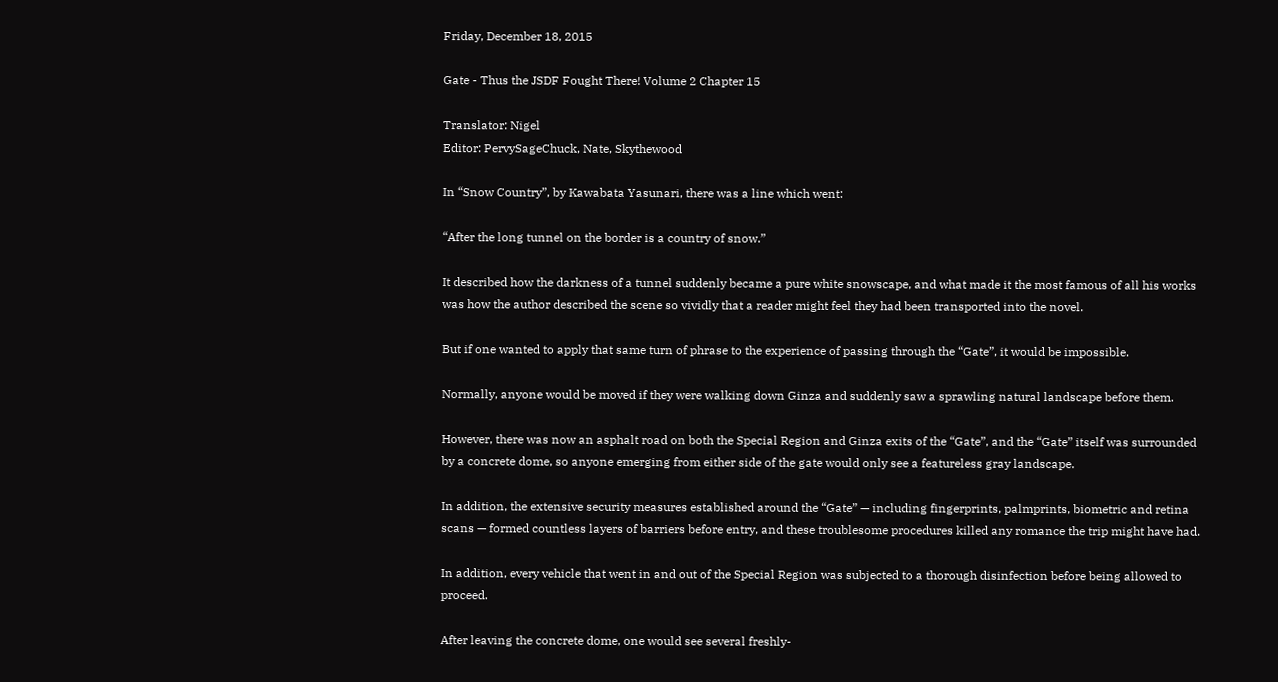Friday, December 18, 2015

Gate - Thus the JSDF Fought There! Volume 2 Chapter 15

Translator: Nigel
Editor: PervySageChuck, Nate, Skythewood

In “Snow Country”, by Kawabata Yasunari, there was a line which went:

“After the long tunnel on the border is a country of snow.”

It described how the darkness of a tunnel suddenly became a pure white snowscape, and what made it the most famous of all his works was how the author described the scene so vividly that a reader might feel they had been transported into the novel.

But if one wanted to apply that same turn of phrase to the experience of passing through the “Gate”, it would be impossible.

Normally, anyone would be moved if they were walking down Ginza and suddenly saw a sprawling natural landscape before them.

However, there was now an asphalt road on both the Special Region and Ginza exits of the “Gate”, and the “Gate” itself was surrounded by a concrete dome, so anyone emerging from either side of the gate would only see a featureless gray landscape.

In addition, the extensive security measures established around the “Gate” — including fingerprints, palmprints, biometric and retina scans — formed countless layers of barriers before entry, and these troublesome procedures killed any romance the trip might have had.

In addition, every vehicle that went in and out of the Special Region was subjected to a thorough disinfection before being allowed to proceed.

After leaving the concrete dome, one would see several freshly-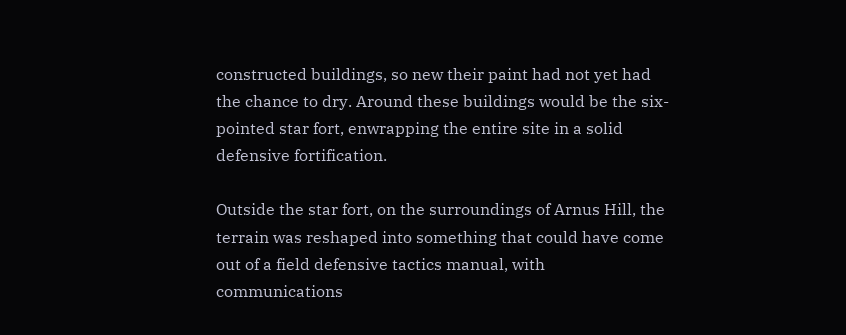constructed buildings, so new their paint had not yet had the chance to dry. Around these buildings would be the six-pointed star fort, enwrapping the entire site in a solid defensive fortification.

Outside the star fort, on the surroundings of Arnus Hill, the terrain was reshaped into something that could have come out of a field defensive tactics manual, with communications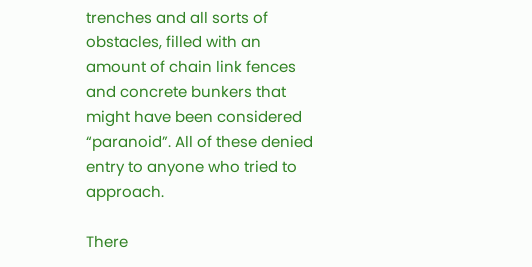trenches and all sorts of obstacles, filled with an amount of chain link fences and concrete bunkers that might have been considered “paranoid”. All of these denied entry to anyone who tried to approach.

There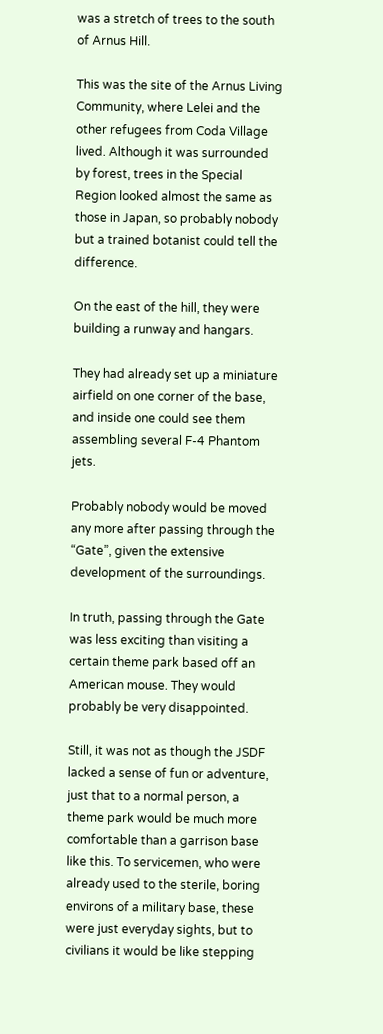was a stretch of trees to the south of Arnus Hill.

This was the site of the Arnus Living Community, where Lelei and the other refugees from Coda Village lived. Although it was surrounded by forest, trees in the Special Region looked almost the same as those in Japan, so probably nobody but a trained botanist could tell the difference.

On the east of the hill, they were building a runway and hangars.

They had already set up a miniature airfield on one corner of the base, and inside one could see them assembling several F-4 Phantom jets.

Probably nobody would be moved any more after passing through the “Gate”, given the extensive development of the surroundings.

In truth, passing through the Gate was less exciting than visiting a certain theme park based off an American mouse. They would probably be very disappointed.

Still, it was not as though the JSDF lacked a sense of fun or adventure, just that to a normal person, a theme park would be much more comfortable than a garrison base like this. To servicemen, who were already used to the sterile, boring environs of a military base, these were just everyday sights, but to civilians it would be like stepping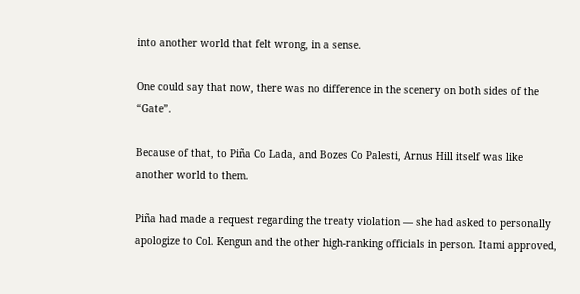into another world that felt wrong, in a sense.

One could say that now, there was no difference in the scenery on both sides of the “Gate”.

Because of that, to Piña Co Lada, and Bozes Co Palesti, Arnus Hill itself was like another world to them.

Piña had made a request regarding the treaty violation — she had asked to personally apologize to Col. Kengun and the other high-ranking officials in person. Itami approved,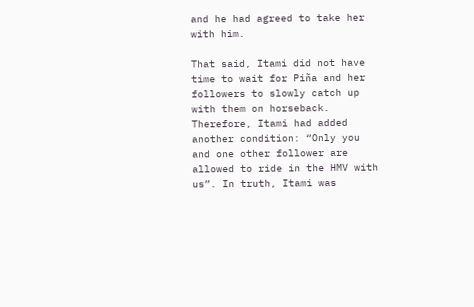and he had agreed to take her with him.

That said, Itami did not have time to wait for Piña and her followers to slowly catch up with them on horseback. Therefore, Itami had added another condition: “Only you and one other follower are allowed to ride in the HMV with us”. In truth, Itami was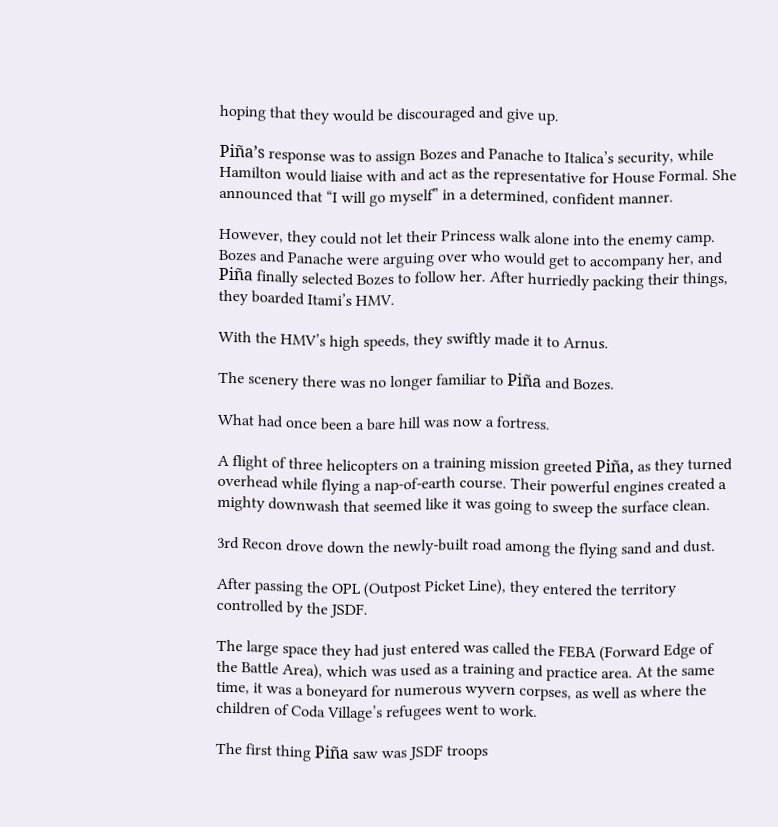hoping that they would be discouraged and give up.

Piña’s response was to assign Bozes and Panache to Italica’s security, while Hamilton would liaise with and act as the representative for House Formal. She announced that “I will go myself” in a determined, confident manner.

However, they could not let their Princess walk alone into the enemy camp. Bozes and Panache were arguing over who would get to accompany her, and Piña finally selected Bozes to follow her. After hurriedly packing their things, they boarded Itami’s HMV.

With the HMV’s high speeds, they swiftly made it to Arnus.

The scenery there was no longer familiar to Piña and Bozes.

What had once been a bare hill was now a fortress.

A flight of three helicopters on a training mission greeted Piña, as they turned overhead while flying a nap-of-earth course. Their powerful engines created a mighty downwash that seemed like it was going to sweep the surface clean.

3rd Recon drove down the newly-built road among the flying sand and dust.

After passing the OPL (Outpost Picket Line), they entered the territory controlled by the JSDF.

The large space they had just entered was called the FEBA (Forward Edge of the Battle Area), which was used as a training and practice area. At the same time, it was a boneyard for numerous wyvern corpses, as well as where the children of Coda Village’s refugees went to work.

The first thing Piña saw was JSDF troops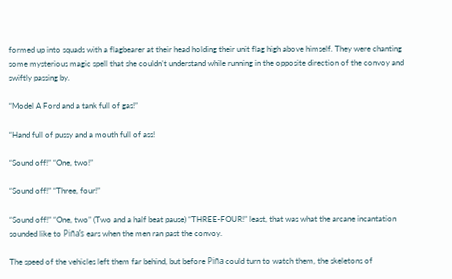formed up into squads with a flagbearer at their head holding their unit flag high above himself. They were chanting some mysterious magic spell that she couldn’t understand while running in the opposite direction of the convoy and swiftly passing by.

“Model A Ford and a tank full of gas!”

“Hand full of pussy and a mouth full of ass!

“Sound off!” “One, two!”

“Sound off!” “Three, four!”

“Sound off!” “One, two” (Two and a half beat pause) “THREE-FOUR!” least, that was what the arcane incantation sounded like to Piña’s ears when the men ran past the convoy.

The speed of the vehicles left them far behind, but before Piña could turn to watch them, the skeletons of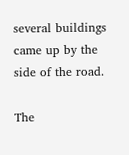several buildings came up by the side of the road.

The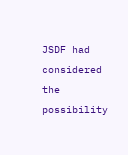JSDF had considered the possibility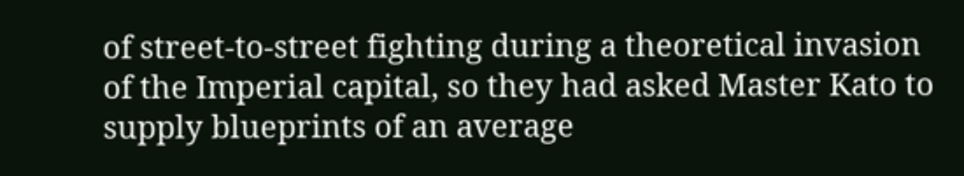of street-to-street fighting during a theoretical invasion of the Imperial capital, so they had asked Master Kato to supply blueprints of an average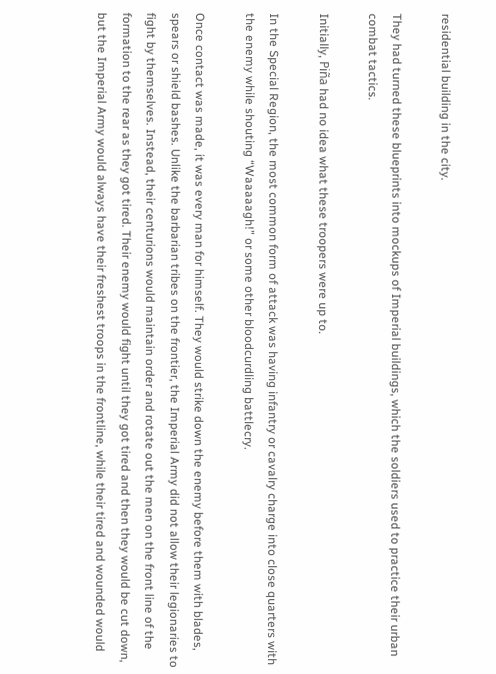residential building in the city.

They had turned these blueprints into mockups of Imperial buildings, which the soldiers used to practice their urban combat tactics.

Initially, Piña had no idea what these troopers were up to.

In the Special Region, the most common form of attack was having infantry or cavalry charge into close quarters with the enemy while shouting “Waaaaagh!” or some other bloodcurdling battlecry.

Once contact was made, it was every man for himself. They would strike down the enemy before them with blades, spears or shield bashes. Unlike the barbarian tribes on the frontier, the Imperial Army did not allow their legionaries to fight by themselves. Instead, their centurions would maintain order and rotate out the men on the front line of the formation to the rear as they got tired. Their enemy would fight until they got tired and then they would be cut down, but the Imperial Army would always have their freshest troops in the frontline, while their tired and wounded would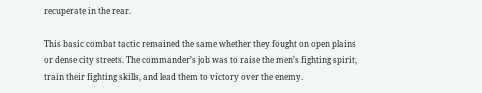recuperate in the rear.

This basic combat tactic remained the same whether they fought on open plains or dense city streets. The commander’s job was to raise the men’s fighting spirit, train their fighting skills, and lead them to victory over the enemy.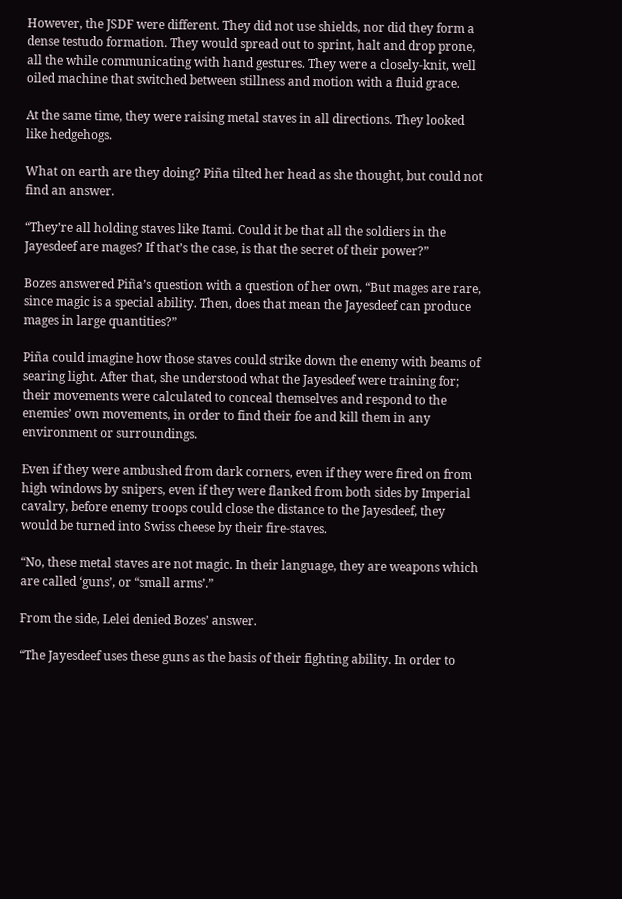However, the JSDF were different. They did not use shields, nor did they form a dense testudo formation. They would spread out to sprint, halt and drop prone, all the while communicating with hand gestures. They were a closely-knit, well oiled machine that switched between stillness and motion with a fluid grace.

At the same time, they were raising metal staves in all directions. They looked like hedgehogs.

What on earth are they doing? Piña tilted her head as she thought, but could not find an answer.

“They’re all holding staves like Itami. Could it be that all the soldiers in the Jayesdeef are mages? If that’s the case, is that the secret of their power?”

Bozes answered Piña’s question with a question of her own, “But mages are rare, since magic is a special ability. Then, does that mean the Jayesdeef can produce mages in large quantities?”

Piña could imagine how those staves could strike down the enemy with beams of searing light. After that, she understood what the Jayesdeef were training for; their movements were calculated to conceal themselves and respond to the enemies’ own movements, in order to find their foe and kill them in any environment or surroundings.

Even if they were ambushed from dark corners, even if they were fired on from high windows by snipers, even if they were flanked from both sides by Imperial cavalry, before enemy troops could close the distance to the Jayesdeef, they would be turned into Swiss cheese by their fire-staves.

“No, these metal staves are not magic. In their language, they are weapons which are called ‘guns’, or “small arms’.”

From the side, Lelei denied Bozes’ answer.

“The Jayesdeef uses these guns as the basis of their fighting ability. In order to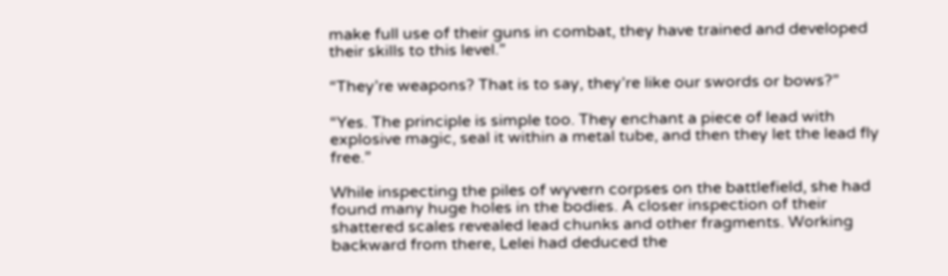make full use of their guns in combat, they have trained and developed their skills to this level.”

“They’re weapons? That is to say, they’re like our swords or bows?”

“Yes. The principle is simple too. They enchant a piece of lead with explosive magic, seal it within a metal tube, and then they let the lead fly free.”

While inspecting the piles of wyvern corpses on the battlefield, she had found many huge holes in the bodies. A closer inspection of their shattered scales revealed lead chunks and other fragments. Working backward from there, Lelei had deduced the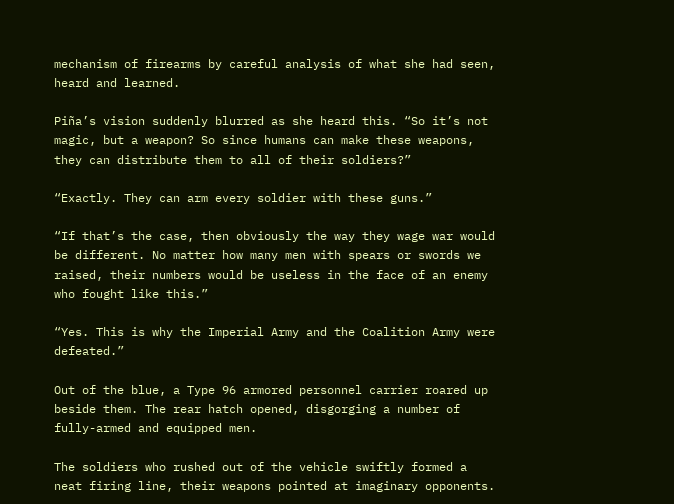mechanism of firearms by careful analysis of what she had seen, heard and learned.

Piña’s vision suddenly blurred as she heard this. “So it’s not magic, but a weapon? So since humans can make these weapons, they can distribute them to all of their soldiers?”

“Exactly. They can arm every soldier with these guns.”

“If that’s the case, then obviously the way they wage war would be different. No matter how many men with spears or swords we raised, their numbers would be useless in the face of an enemy who fought like this.”

“Yes. This is why the Imperial Army and the Coalition Army were defeated.”

Out of the blue, a Type 96 armored personnel carrier roared up beside them. The rear hatch opened, disgorging a number of fully-armed and equipped men.

The soldiers who rushed out of the vehicle swiftly formed a neat firing line, their weapons pointed at imaginary opponents.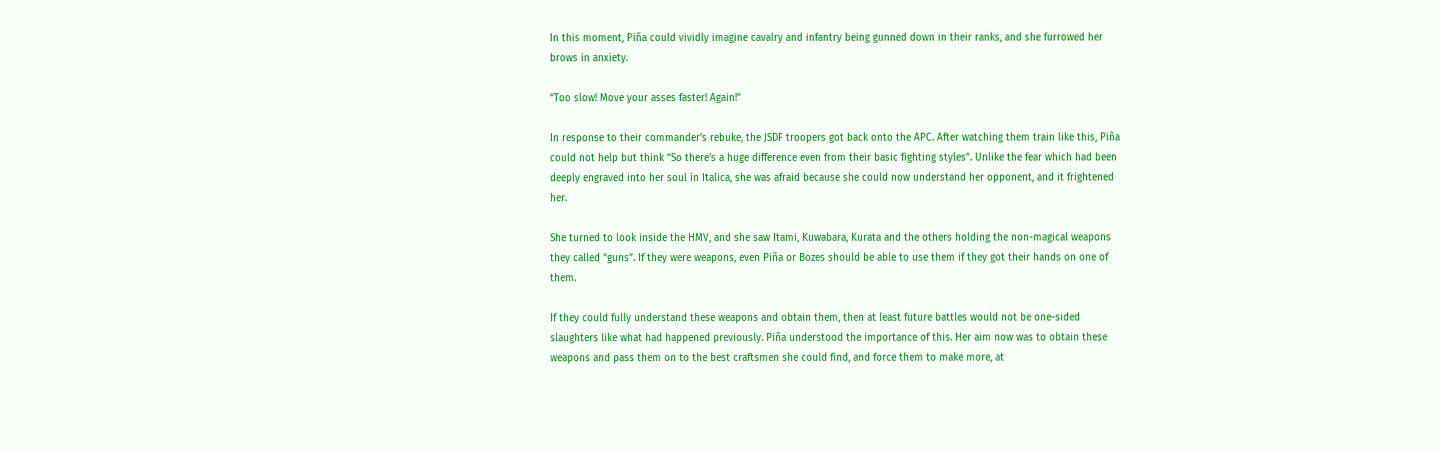In this moment, Piña could vividly imagine cavalry and infantry being gunned down in their ranks, and she furrowed her brows in anxiety.

“Too slow! Move your asses faster! Again!”

In response to their commander’s rebuke, the JSDF troopers got back onto the APC. After watching them train like this, Piña could not help but think “So there’s a huge difference even from their basic fighting styles”. Unlike the fear which had been deeply engraved into her soul in Italica, she was afraid because she could now understand her opponent, and it frightened her.

She turned to look inside the HMV, and she saw Itami, Kuwabara, Kurata and the others holding the non-magical weapons they called “guns”. If they were weapons, even Piña or Bozes should be able to use them if they got their hands on one of them.

If they could fully understand these weapons and obtain them, then at least future battles would not be one-sided slaughters like what had happened previously. Piña understood the importance of this. Her aim now was to obtain these weapons and pass them on to the best craftsmen she could find, and force them to make more, at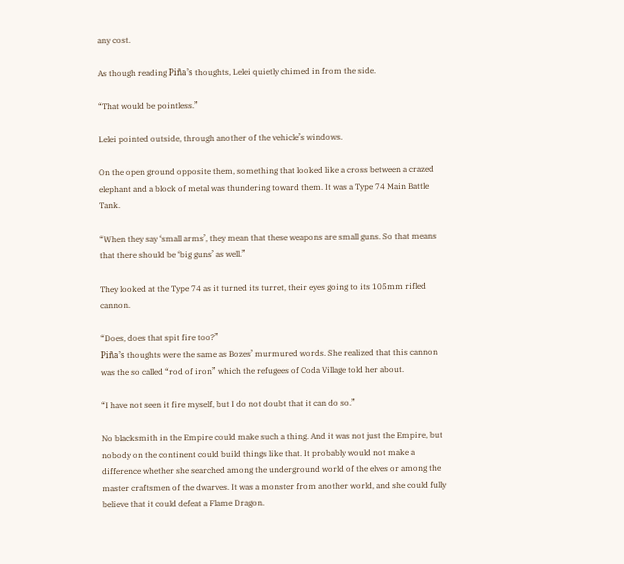any cost.

As though reading Piña’s thoughts, Lelei quietly chimed in from the side.

“That would be pointless.”

Lelei pointed outside, through another of the vehicle’s windows.

On the open ground opposite them, something that looked like a cross between a crazed elephant and a block of metal was thundering toward them. It was a Type 74 Main Battle Tank.

“When they say ‘small arms’, they mean that these weapons are small guns. So that means that there should be ‘big guns’ as well.”

They looked at the Type 74 as it turned its turret, their eyes going to its 105mm rifled cannon.

“Does, does that spit fire too?”
Piña’s thoughts were the same as Bozes’ murmured words. She realized that this cannon was the so called “rod of iron” which the refugees of Coda Village told her about.

“I have not seen it fire myself, but I do not doubt that it can do so.”

No blacksmith in the Empire could make such a thing. And it was not just the Empire, but nobody on the continent could build things like that. It probably would not make a difference whether she searched among the underground world of the elves or among the master craftsmen of the dwarves. It was a monster from another world, and she could fully believe that it could defeat a Flame Dragon.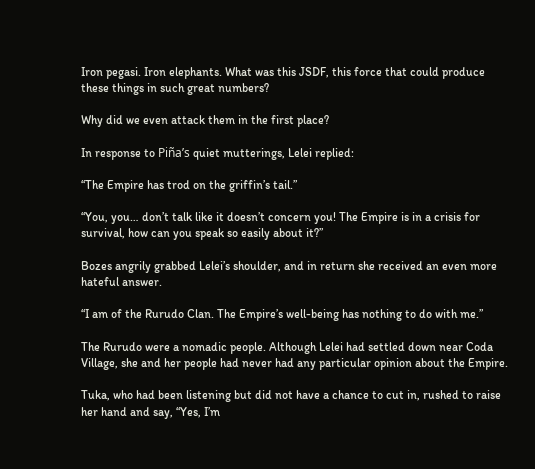Iron pegasi. Iron elephants. What was this JSDF, this force that could produce these things in such great numbers?

Why did we even attack them in the first place?

In response to Piña’s quiet mutterings, Lelei replied:

“The Empire has trod on the griffin’s tail.”

“You, you… don’t talk like it doesn’t concern you! The Empire is in a crisis for survival, how can you speak so easily about it?”

Bozes angrily grabbed Lelei’s shoulder, and in return she received an even more hateful answer.

“I am of the Rurudo Clan. The Empire’s well-being has nothing to do with me.”

The Rurudo were a nomadic people. Although Lelei had settled down near Coda Village, she and her people had never had any particular opinion about the Empire.

Tuka, who had been listening but did not have a chance to cut in, rushed to raise her hand and say, “Yes, I’m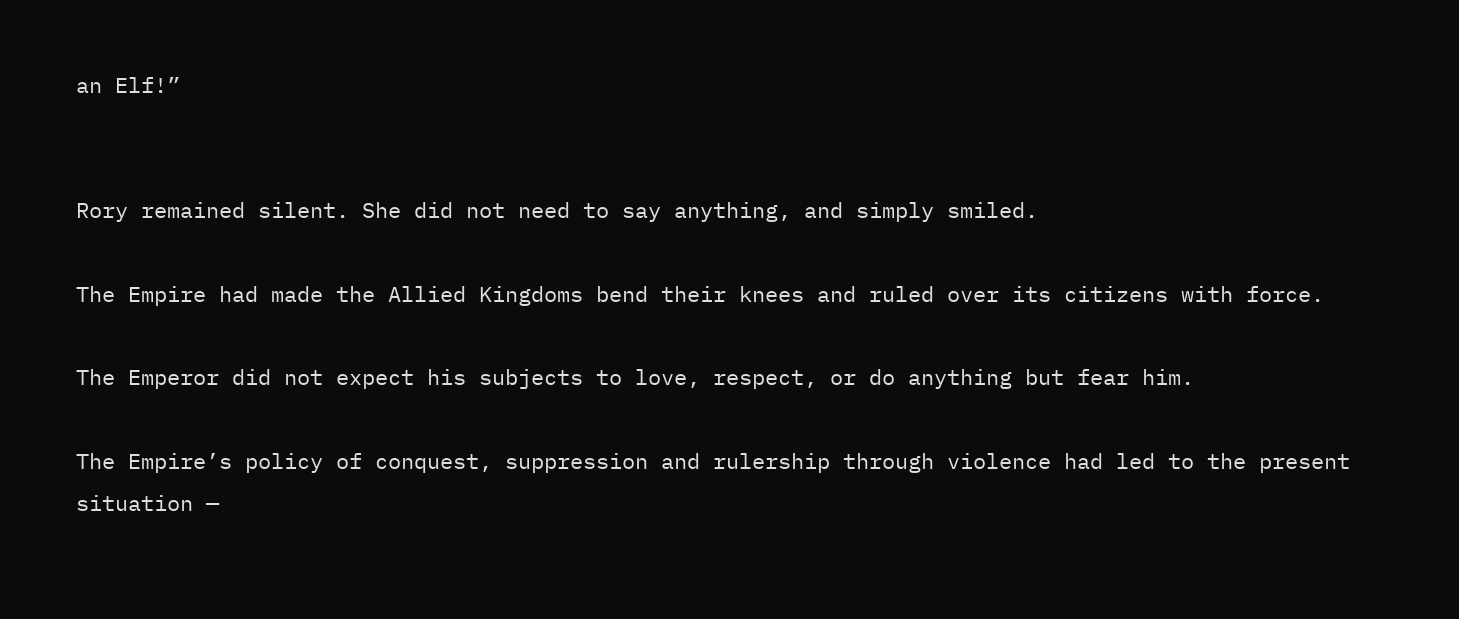an Elf!”


Rory remained silent. She did not need to say anything, and simply smiled.

The Empire had made the Allied Kingdoms bend their knees and ruled over its citizens with force.

The Emperor did not expect his subjects to love, respect, or do anything but fear him.

The Empire’s policy of conquest, suppression and rulership through violence had led to the present situation —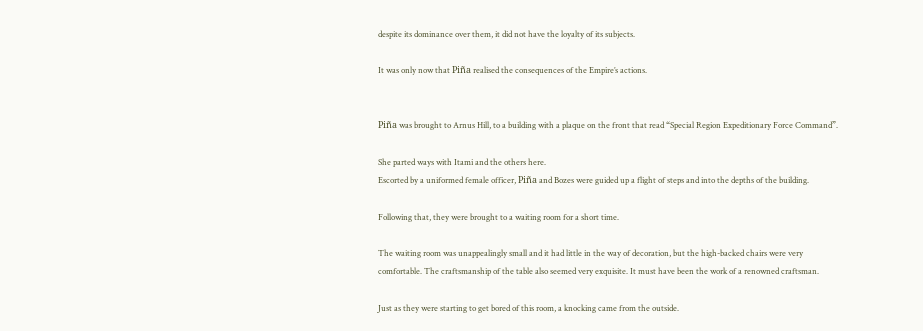despite its dominance over them, it did not have the loyalty of its subjects.

It was only now that Piña realised the consequences of the Empire’s actions.


Piña was brought to Arnus Hill, to a building with a plaque on the front that read “Special Region Expeditionary Force Command”.

She parted ways with Itami and the others here.
Escorted by a uniformed female officer, Piña and Bozes were guided up a flight of steps and into the depths of the building.

Following that, they were brought to a waiting room for a short time.

The waiting room was unappealingly small and it had little in the way of decoration, but the high-backed chairs were very comfortable. The craftsmanship of the table also seemed very exquisite. It must have been the work of a renowned craftsman.

Just as they were starting to get bored of this room, a knocking came from the outside.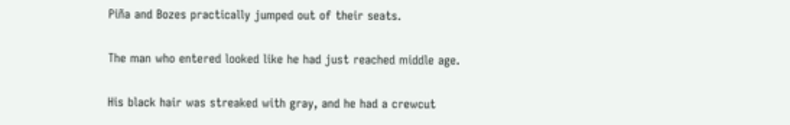Piña and Bozes practically jumped out of their seats.

The man who entered looked like he had just reached middle age.

His black hair was streaked with gray, and he had a crewcut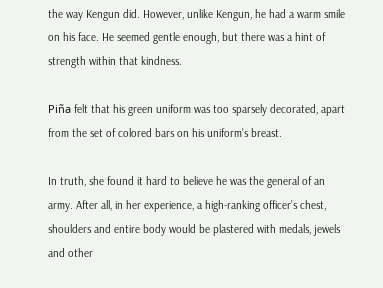the way Kengun did. However, unlike Kengun, he had a warm smile on his face. He seemed gentle enough, but there was a hint of strength within that kindness.

Piña felt that his green uniform was too sparsely decorated, apart from the set of colored bars on his uniform’s breast.

In truth, she found it hard to believe he was the general of an army. After all, in her experience, a high-ranking officer’s chest, shoulders and entire body would be plastered with medals, jewels and other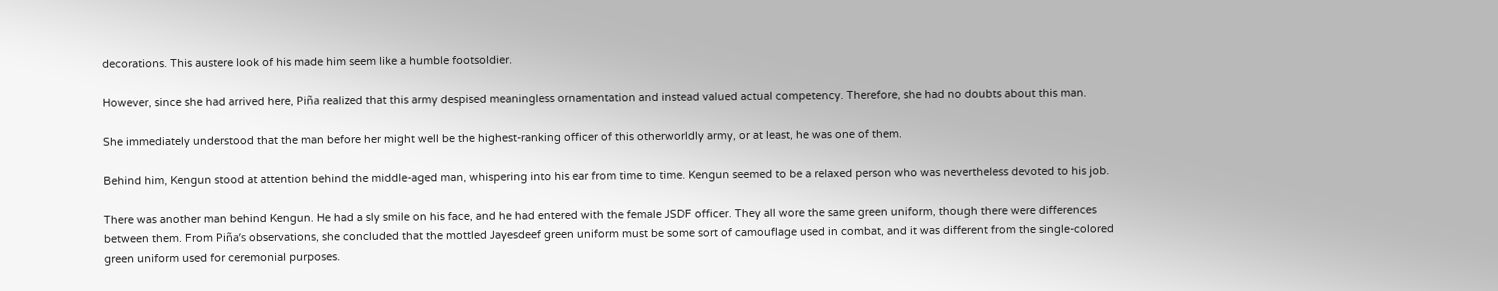decorations. This austere look of his made him seem like a humble footsoldier.

However, since she had arrived here, Piña realized that this army despised meaningless ornamentation and instead valued actual competency. Therefore, she had no doubts about this man.

She immediately understood that the man before her might well be the highest-ranking officer of this otherworldly army, or at least, he was one of them.

Behind him, Kengun stood at attention behind the middle-aged man, whispering into his ear from time to time. Kengun seemed to be a relaxed person who was nevertheless devoted to his job.

There was another man behind Kengun. He had a sly smile on his face, and he had entered with the female JSDF officer. They all wore the same green uniform, though there were differences between them. From Piña’s observations, she concluded that the mottled Jayesdeef green uniform must be some sort of camouflage used in combat, and it was different from the single-colored green uniform used for ceremonial purposes.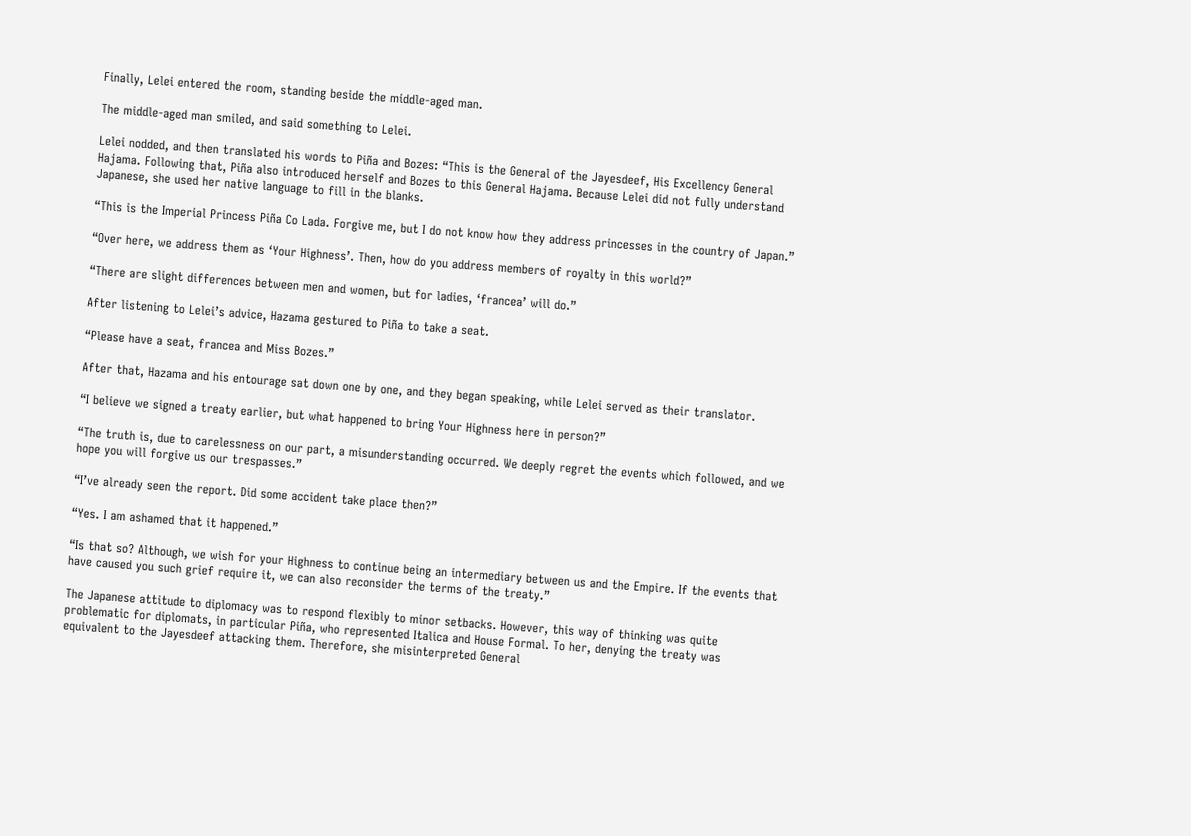Finally, Lelei entered the room, standing beside the middle-aged man.

The middle-aged man smiled, and said something to Lelei.

Lelei nodded, and then translated his words to Piña and Bozes: “This is the General of the Jayesdeef, His Excellency General Hajama. Following that, Piña also introduced herself and Bozes to this General Hajama. Because Lelei did not fully understand Japanese, she used her native language to fill in the blanks.

“This is the Imperial Princess Piña Co Lada. Forgive me, but I do not know how they address princesses in the country of Japan.”

“Over here, we address them as ‘Your Highness’. Then, how do you address members of royalty in this world?”

“There are slight differences between men and women, but for ladies, ‘francea’ will do.”

After listening to Lelei’s advice, Hazama gestured to Piña to take a seat.

“Please have a seat, francea and Miss Bozes.”

After that, Hazama and his entourage sat down one by one, and they began speaking, while Lelei served as their translator.

“I believe we signed a treaty earlier, but what happened to bring Your Highness here in person?”

“The truth is, due to carelessness on our part, a misunderstanding occurred. We deeply regret the events which followed, and we hope you will forgive us our trespasses.”

“I’ve already seen the report. Did some accident take place then?”

“Yes. I am ashamed that it happened.”

“Is that so? Although, we wish for your Highness to continue being an intermediary between us and the Empire. If the events that have caused you such grief require it, we can also reconsider the terms of the treaty.”

The Japanese attitude to diplomacy was to respond flexibly to minor setbacks. However, this way of thinking was quite problematic for diplomats, in particular Piña, who represented Italica and House Formal. To her, denying the treaty was equivalent to the Jayesdeef attacking them. Therefore, she misinterpreted General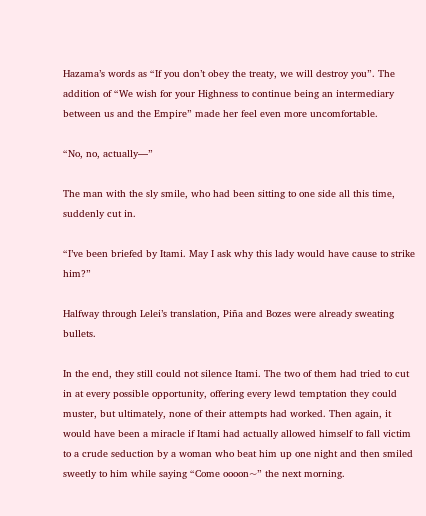Hazama’s words as “If you don’t obey the treaty, we will destroy you”. The addition of “We wish for your Highness to continue being an intermediary between us and the Empire” made her feel even more uncomfortable.

“No, no, actually—”

The man with the sly smile, who had been sitting to one side all this time, suddenly cut in.

“I’ve been briefed by Itami. May I ask why this lady would have cause to strike him?”

Halfway through Lelei’s translation, Piña and Bozes were already sweating bullets.

In the end, they still could not silence Itami. The two of them had tried to cut in at every possible opportunity, offering every lewd temptation they could muster, but ultimately, none of their attempts had worked. Then again, it would have been a miracle if Itami had actually allowed himself to fall victim to a crude seduction by a woman who beat him up one night and then smiled sweetly to him while saying “Come oooon~” the next morning.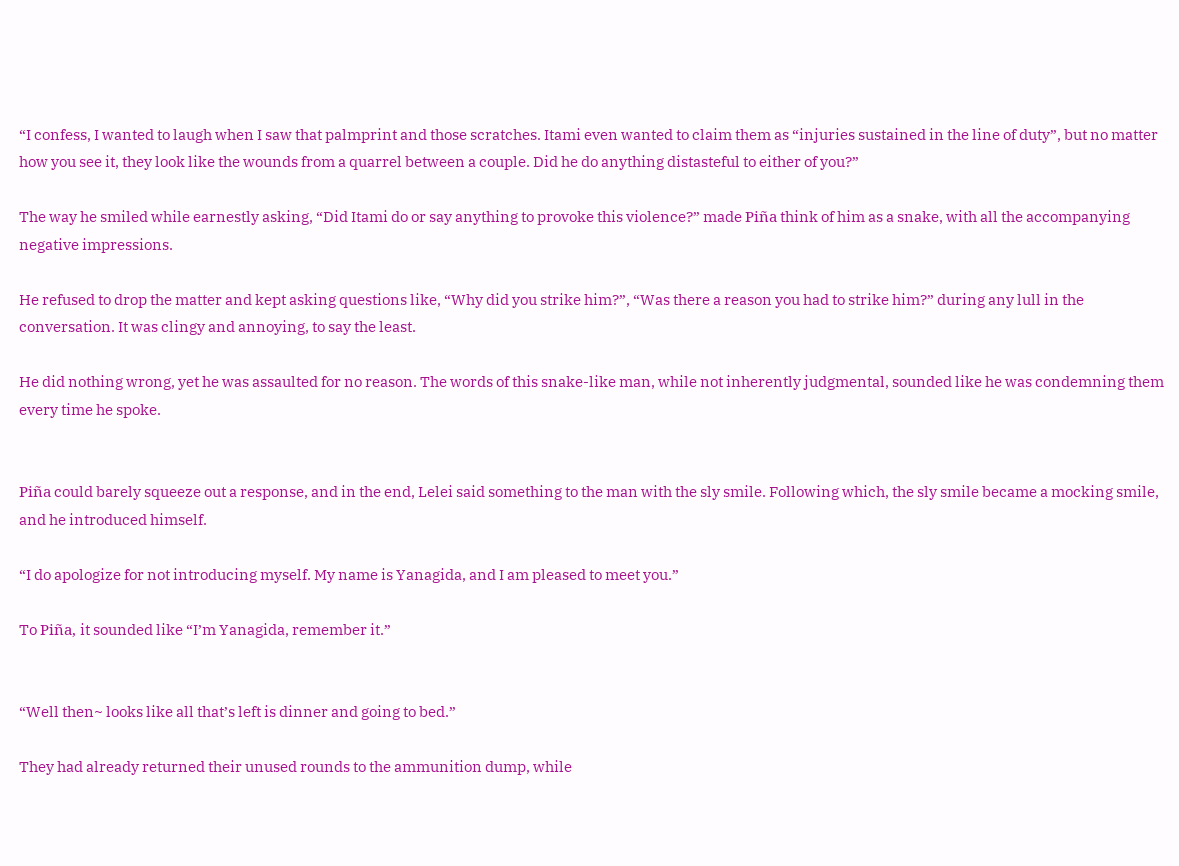“I confess, I wanted to laugh when I saw that palmprint and those scratches. Itami even wanted to claim them as “injuries sustained in the line of duty”, but no matter how you see it, they look like the wounds from a quarrel between a couple. Did he do anything distasteful to either of you?”

The way he smiled while earnestly asking, “Did Itami do or say anything to provoke this violence?” made Piña think of him as a snake, with all the accompanying negative impressions.

He refused to drop the matter and kept asking questions like, “Why did you strike him?”, “Was there a reason you had to strike him?” during any lull in the conversation. It was clingy and annoying, to say the least.

He did nothing wrong, yet he was assaulted for no reason. The words of this snake-like man, while not inherently judgmental, sounded like he was condemning them every time he spoke.


Piña could barely squeeze out a response, and in the end, Lelei said something to the man with the sly smile. Following which, the sly smile became a mocking smile, and he introduced himself.

“I do apologize for not introducing myself. My name is Yanagida, and I am pleased to meet you.”

To Piña, it sounded like “I’m Yanagida, remember it.”


“Well then~ looks like all that’s left is dinner and going to bed.”

They had already returned their unused rounds to the ammunition dump, while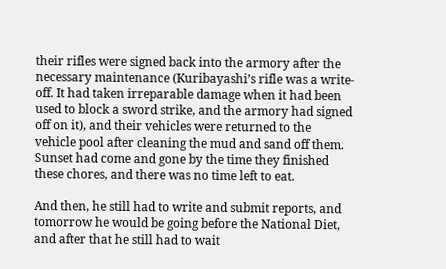their rifles were signed back into the armory after the necessary maintenance (Kuribayashi’s rifle was a write-off. It had taken irreparable damage when it had been used to block a sword strike, and the armory had signed off on it), and their vehicles were returned to the vehicle pool after cleaning the mud and sand off them. Sunset had come and gone by the time they finished these chores, and there was no time left to eat.

And then, he still had to write and submit reports, and tomorrow he would be going before the National Diet, and after that he still had to wait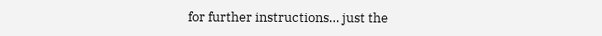for further instructions… just the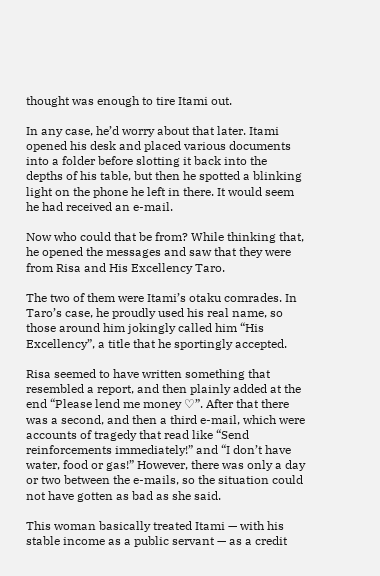thought was enough to tire Itami out.

In any case, he’d worry about that later. Itami opened his desk and placed various documents into a folder before slotting it back into the depths of his table, but then he spotted a blinking light on the phone he left in there. It would seem he had received an e-mail.

Now who could that be from? While thinking that, he opened the messages and saw that they were from Risa and His Excellency Taro.

The two of them were Itami’s otaku comrades. In Taro’s case, he proudly used his real name, so those around him jokingly called him “His Excellency”, a title that he sportingly accepted.

Risa seemed to have written something that resembled a report, and then plainly added at the end “Please lend me money ♡”. After that there was a second, and then a third e-mail, which were accounts of tragedy that read like “Send reinforcements immediately!” and “I don’t have water, food or gas!” However, there was only a day or two between the e-mails, so the situation could not have gotten as bad as she said.

This woman basically treated Itami — with his stable income as a public servant — as a credit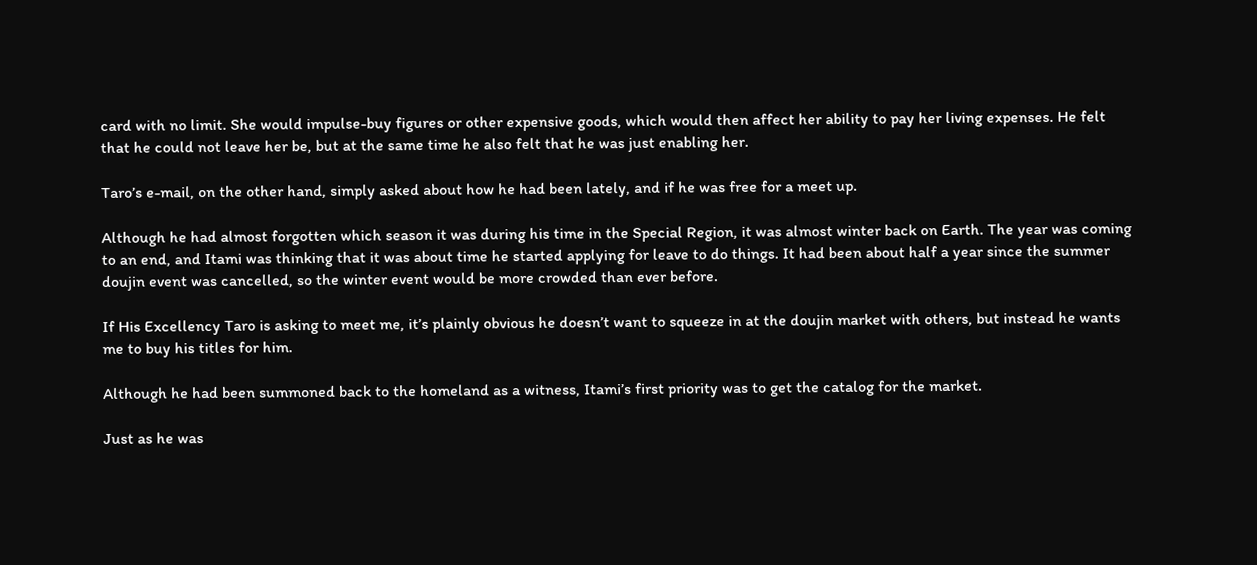card with no limit. She would impulse-buy figures or other expensive goods, which would then affect her ability to pay her living expenses. He felt that he could not leave her be, but at the same time he also felt that he was just enabling her.

Taro’s e-mail, on the other hand, simply asked about how he had been lately, and if he was free for a meet up.

Although he had almost forgotten which season it was during his time in the Special Region, it was almost winter back on Earth. The year was coming to an end, and Itami was thinking that it was about time he started applying for leave to do things. It had been about half a year since the summer doujin event was cancelled, so the winter event would be more crowded than ever before.

If His Excellency Taro is asking to meet me, it’s plainly obvious he doesn’t want to squeeze in at the doujin market with others, but instead he wants me to buy his titles for him.

Although he had been summoned back to the homeland as a witness, Itami’s first priority was to get the catalog for the market.

Just as he was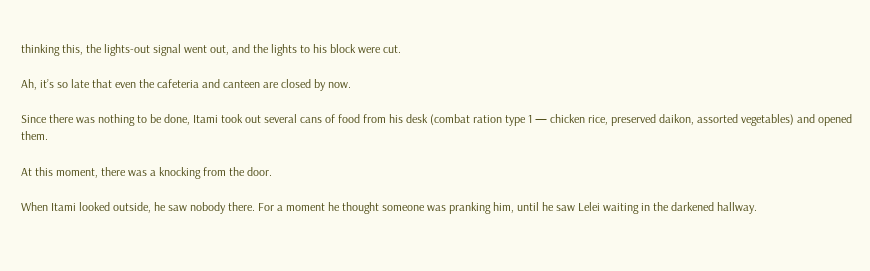thinking this, the lights-out signal went out, and the lights to his block were cut.

Ah, it’s so late that even the cafeteria and canteen are closed by now.

Since there was nothing to be done, Itami took out several cans of food from his desk (combat ration type 1 — chicken rice, preserved daikon, assorted vegetables) and opened them.

At this moment, there was a knocking from the door.

When Itami looked outside, he saw nobody there. For a moment he thought someone was pranking him, until he saw Lelei waiting in the darkened hallway.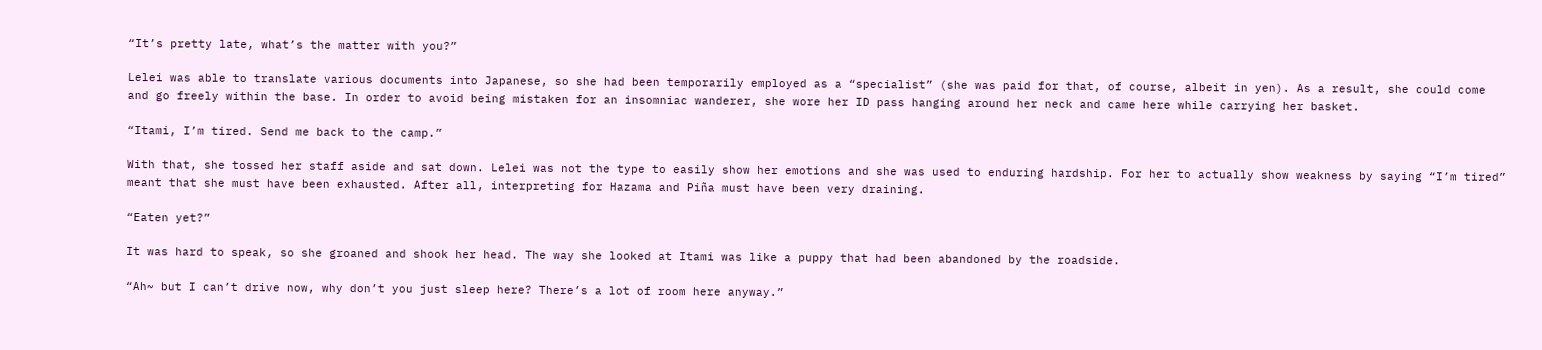“It’s pretty late, what’s the matter with you?”

Lelei was able to translate various documents into Japanese, so she had been temporarily employed as a “specialist” (she was paid for that, of course, albeit in yen). As a result, she could come and go freely within the base. In order to avoid being mistaken for an insomniac wanderer, she wore her ID pass hanging around her neck and came here while carrying her basket.

“Itami, I’m tired. Send me back to the camp.”

With that, she tossed her staff aside and sat down. Lelei was not the type to easily show her emotions and she was used to enduring hardship. For her to actually show weakness by saying “I’m tired” meant that she must have been exhausted. After all, interpreting for Hazama and Piña must have been very draining.

“Eaten yet?”

It was hard to speak, so she groaned and shook her head. The way she looked at Itami was like a puppy that had been abandoned by the roadside.

“Ah~ but I can’t drive now, why don’t you just sleep here? There’s a lot of room here anyway.”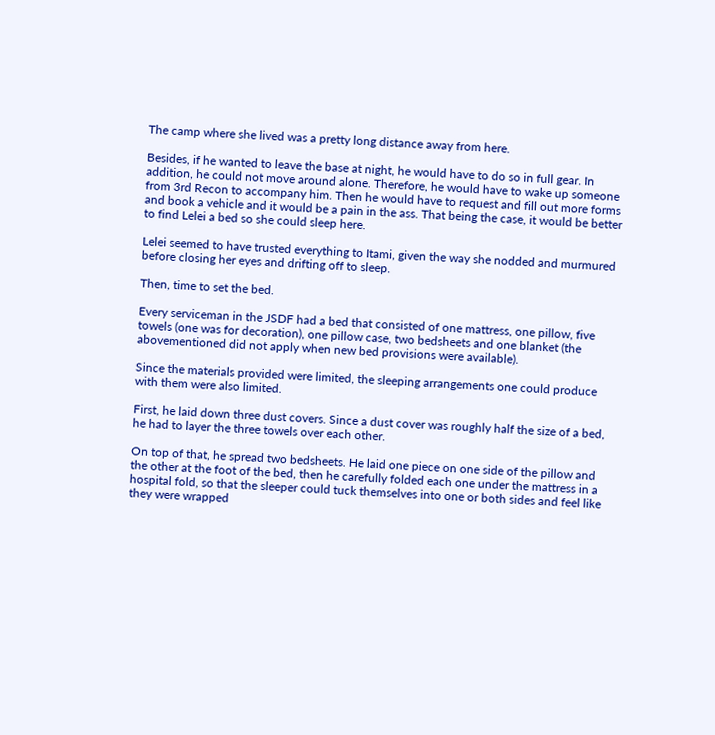The camp where she lived was a pretty long distance away from here.

Besides, if he wanted to leave the base at night, he would have to do so in full gear. In addition, he could not move around alone. Therefore, he would have to wake up someone from 3rd Recon to accompany him. Then he would have to request and fill out more forms and book a vehicle and it would be a pain in the ass. That being the case, it would be better to find Lelei a bed so she could sleep here.

Lelei seemed to have trusted everything to Itami, given the way she nodded and murmured before closing her eyes and drifting off to sleep.

Then, time to set the bed.

Every serviceman in the JSDF had a bed that consisted of one mattress, one pillow, five towels (one was for decoration), one pillow case, two bedsheets and one blanket (the abovementioned did not apply when new bed provisions were available).

Since the materials provided were limited, the sleeping arrangements one could produce with them were also limited.

First, he laid down three dust covers. Since a dust cover was roughly half the size of a bed, he had to layer the three towels over each other.

On top of that, he spread two bedsheets. He laid one piece on one side of the pillow and the other at the foot of the bed, then he carefully folded each one under the mattress in a hospital fold, so that the sleeper could tuck themselves into one or both sides and feel like they were wrapped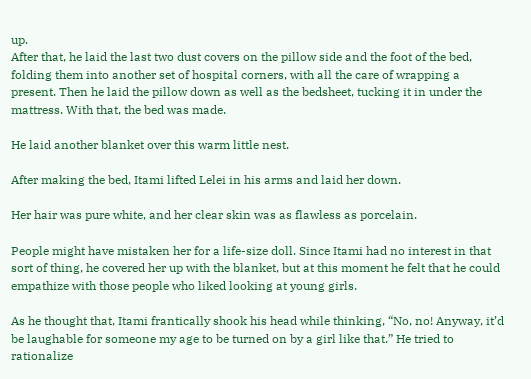up.
After that, he laid the last two dust covers on the pillow side and the foot of the bed, folding them into another set of hospital corners, with all the care of wrapping a present. Then he laid the pillow down as well as the bedsheet, tucking it in under the mattress. With that, the bed was made.

He laid another blanket over this warm little nest.

After making the bed, Itami lifted Lelei in his arms and laid her down.

Her hair was pure white, and her clear skin was as flawless as porcelain.

People might have mistaken her for a life-size doll. Since Itami had no interest in that sort of thing, he covered her up with the blanket, but at this moment he felt that he could empathize with those people who liked looking at young girls.

As he thought that, Itami frantically shook his head while thinking, “No, no! Anyway, it’d be laughable for someone my age to be turned on by a girl like that.” He tried to rationalize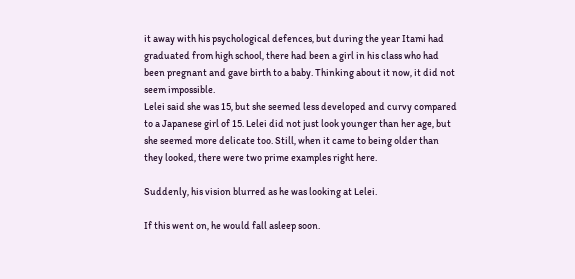it away with his psychological defences, but during the year Itami had graduated from high school, there had been a girl in his class who had been pregnant and gave birth to a baby. Thinking about it now, it did not seem impossible.
Lelei said she was 15, but she seemed less developed and curvy compared to a Japanese girl of 15. Lelei did not just look younger than her age, but she seemed more delicate too. Still, when it came to being older than they looked, there were two prime examples right here.

Suddenly, his vision blurred as he was looking at Lelei.

If this went on, he would fall asleep soon.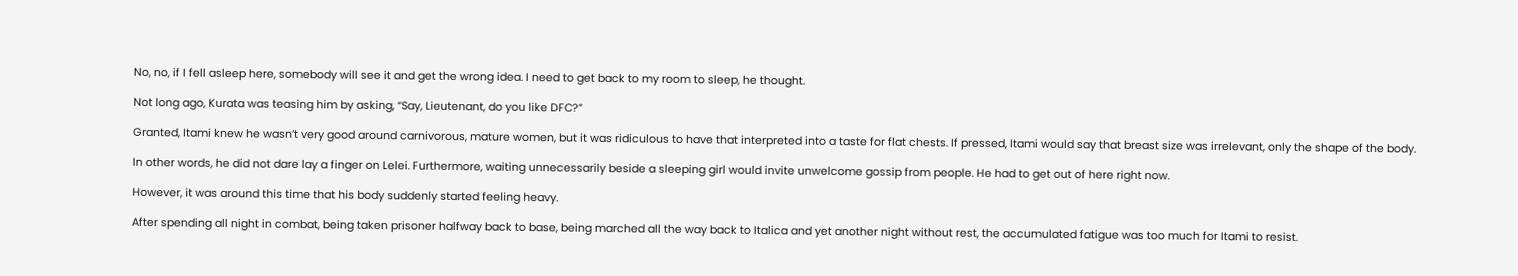No, no, if I fell asleep here, somebody will see it and get the wrong idea. I need to get back to my room to sleep, he thought.

Not long ago, Kurata was teasing him by asking, “Say, Lieutenant, do you like DFC?”

Granted, Itami knew he wasn’t very good around carnivorous, mature women, but it was ridiculous to have that interpreted into a taste for flat chests. If pressed, Itami would say that breast size was irrelevant, only the shape of the body.

In other words, he did not dare lay a finger on Lelei. Furthermore, waiting unnecessarily beside a sleeping girl would invite unwelcome gossip from people. He had to get out of here right now.

However, it was around this time that his body suddenly started feeling heavy.

After spending all night in combat, being taken prisoner halfway back to base, being marched all the way back to Italica and yet another night without rest, the accumulated fatigue was too much for Itami to resist.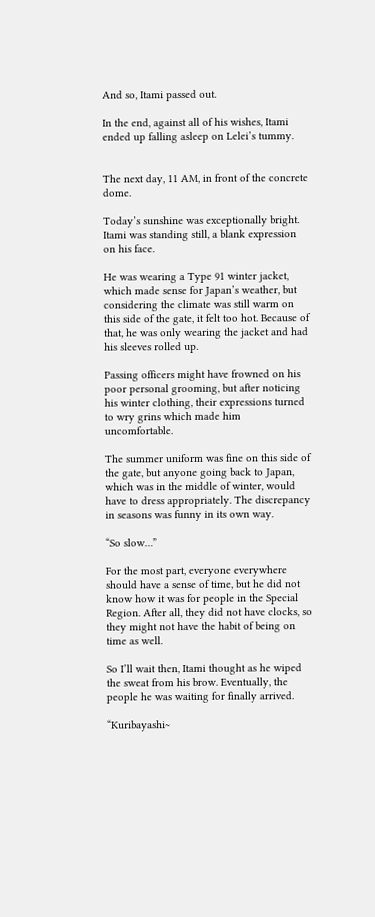And so, Itami passed out.

In the end, against all of his wishes, Itami ended up falling asleep on Lelei’s tummy.


The next day, 11 AM, in front of the concrete dome.

Today’s sunshine was exceptionally bright. Itami was standing still, a blank expression on his face.

He was wearing a Type 91 winter jacket, which made sense for Japan’s weather, but considering the climate was still warm on this side of the gate, it felt too hot. Because of that, he was only wearing the jacket and had his sleeves rolled up.

Passing officers might have frowned on his poor personal grooming, but after noticing his winter clothing, their expressions turned to wry grins which made him uncomfortable.

The summer uniform was fine on this side of the gate, but anyone going back to Japan, which was in the middle of winter, would have to dress appropriately. The discrepancy in seasons was funny in its own way.

“So slow…”

For the most part, everyone everywhere should have a sense of time, but he did not know how it was for people in the Special Region. After all, they did not have clocks, so they might not have the habit of being on time as well.

So I’ll wait then, Itami thought as he wiped the sweat from his brow. Eventually, the people he was waiting for finally arrived.

“Kuribayashi~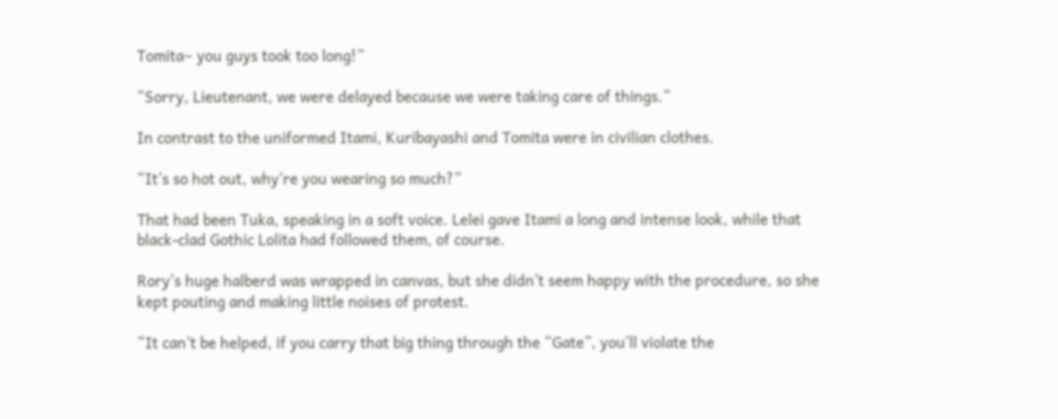Tomita~ you guys took too long!”

“Sorry, Lieutenant, we were delayed because we were taking care of things.”

In contrast to the uniformed Itami, Kuribayashi and Tomita were in civilian clothes.

“It’s so hot out, why’re you wearing so much?”

That had been Tuka, speaking in a soft voice. Lelei gave Itami a long and intense look, while that black-clad Gothic Lolita had followed them, of course.

Rory’s huge halberd was wrapped in canvas, but she didn’t seem happy with the procedure, so she kept pouting and making little noises of protest.

“It can’t be helped, if you carry that big thing through the “Gate”, you’ll violate the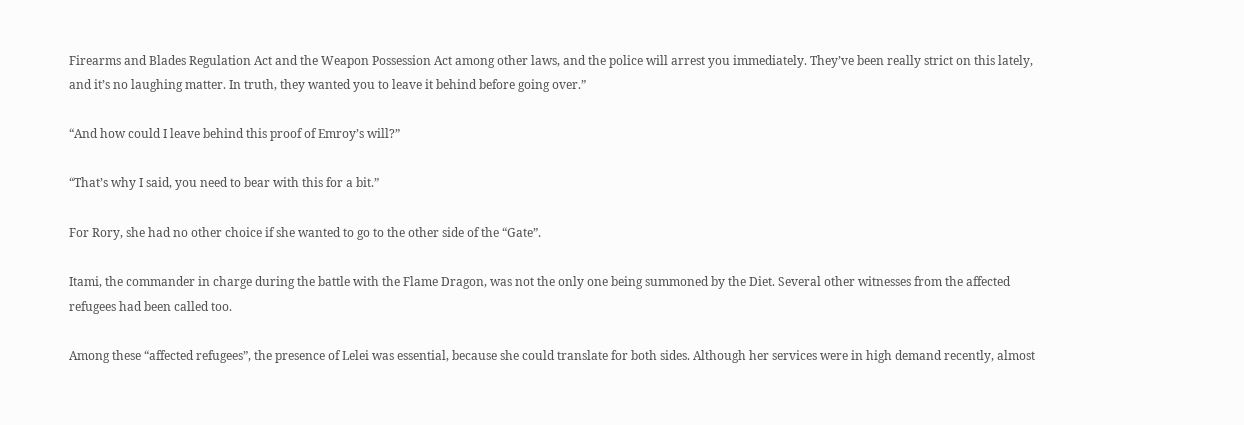Firearms and Blades Regulation Act and the Weapon Possession Act among other laws, and the police will arrest you immediately. They’ve been really strict on this lately, and it’s no laughing matter. In truth, they wanted you to leave it behind before going over.”

“And how could I leave behind this proof of Emroy’s will?”

“That’s why I said, you need to bear with this for a bit.”

For Rory, she had no other choice if she wanted to go to the other side of the “Gate”.

Itami, the commander in charge during the battle with the Flame Dragon, was not the only one being summoned by the Diet. Several other witnesses from the affected refugees had been called too.

Among these “affected refugees”, the presence of Lelei was essential, because she could translate for both sides. Although her services were in high demand recently, almost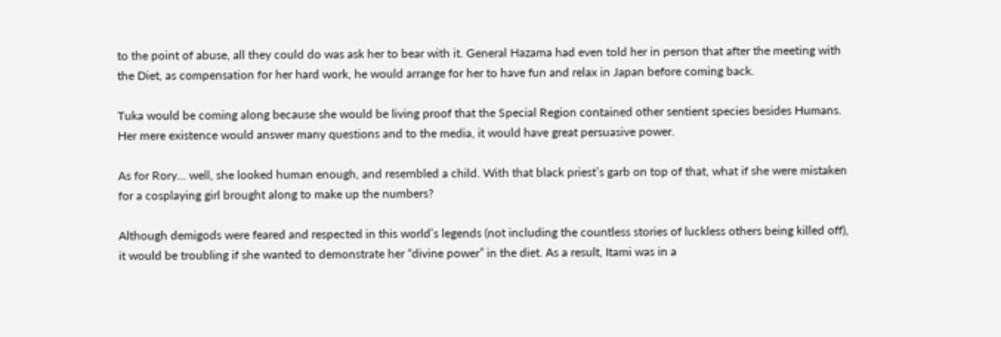to the point of abuse, all they could do was ask her to bear with it. General Hazama had even told her in person that after the meeting with the Diet, as compensation for her hard work, he would arrange for her to have fun and relax in Japan before coming back.

Tuka would be coming along because she would be living proof that the Special Region contained other sentient species besides Humans. Her mere existence would answer many questions and to the media, it would have great persuasive power.

As for Rory… well, she looked human enough, and resembled a child. With that black priest’s garb on top of that, what if she were mistaken for a cosplaying girl brought along to make up the numbers?

Although demigods were feared and respected in this world’s legends (not including the countless stories of luckless others being killed off), it would be troubling if she wanted to demonstrate her “divine power” in the diet. As a result, Itami was in a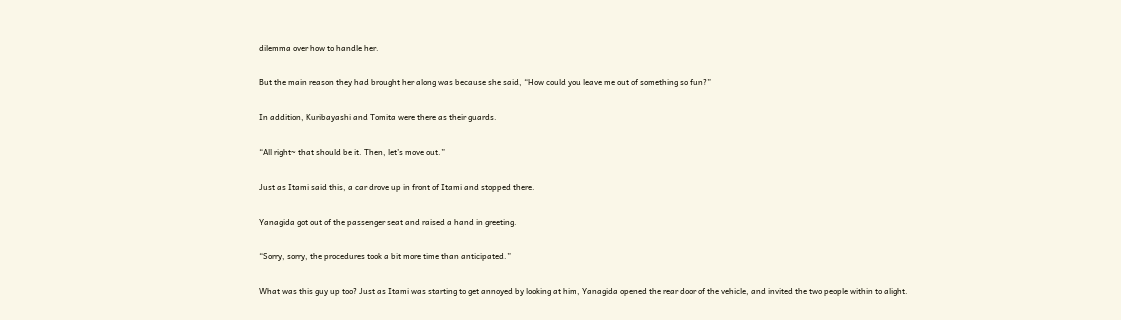dilemma over how to handle her.

But the main reason they had brought her along was because she said, “How could you leave me out of something so fun?”

In addition, Kuribayashi and Tomita were there as their guards.

“All right~ that should be it. Then, let’s move out.”

Just as Itami said this, a car drove up in front of Itami and stopped there.

Yanagida got out of the passenger seat and raised a hand in greeting.

“Sorry, sorry, the procedures took a bit more time than anticipated.”

What was this guy up too? Just as Itami was starting to get annoyed by looking at him, Yanagida opened the rear door of the vehicle, and invited the two people within to alight.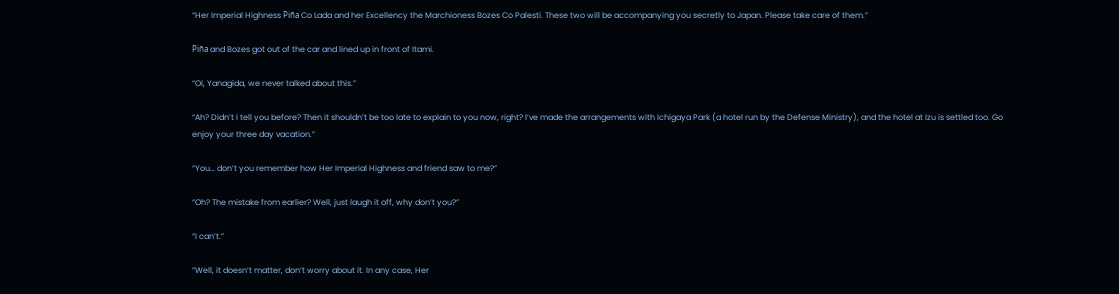“Her Imperial Highness Piña Co Lada and her Excellency the Marchioness Bozes Co Palesti. These two will be accompanying you secretly to Japan. Please take care of them.”

Piña and Bozes got out of the car and lined up in front of Itami.

“Oi, Yanagida, we never talked about this.”

“Ah? Didn’t I tell you before? Then it shouldn’t be too late to explain to you now, right? I’ve made the arrangements with Ichigaya Park (a hotel run by the Defense Ministry), and the hotel at Izu is settled too. Go enjoy your three day vacation.”

“You… don’t you remember how Her Imperial Highness and friend saw to me?”

“Oh? The mistake from earlier? Well, just laugh it off, why don’t you?”

“I can’t.”

“Well, it doesn’t matter, don’t worry about it. In any case, Her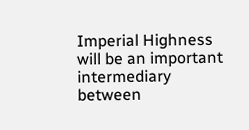Imperial Highness will be an important intermediary between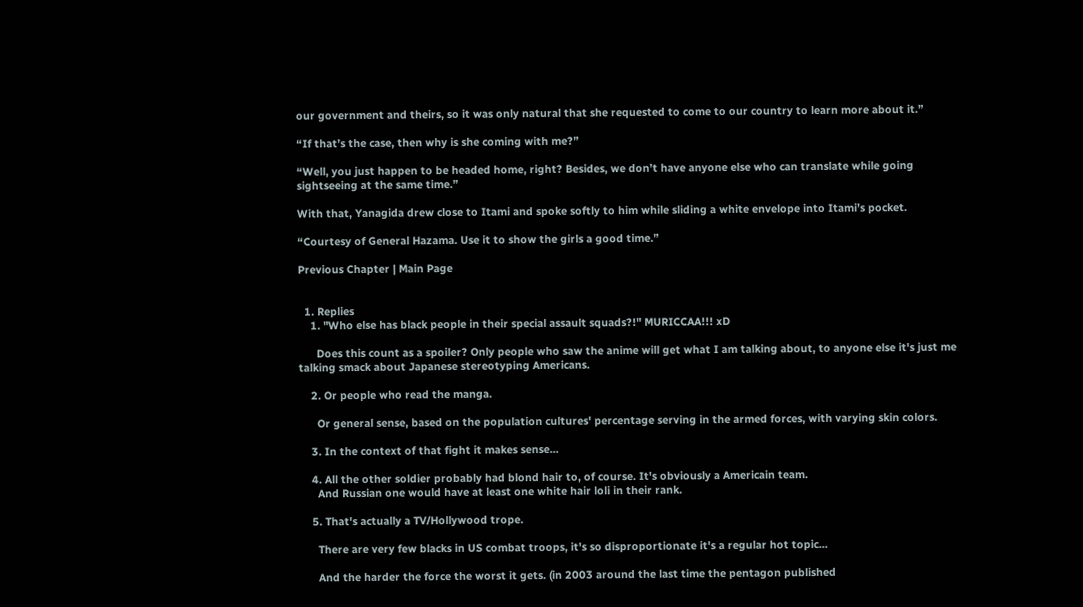our government and theirs, so it was only natural that she requested to come to our country to learn more about it.”

“If that’s the case, then why is she coming with me?”

“Well, you just happen to be headed home, right? Besides, we don’t have anyone else who can translate while going sightseeing at the same time.”

With that, Yanagida drew close to Itami and spoke softly to him while sliding a white envelope into Itami’s pocket.

“Courtesy of General Hazama. Use it to show the girls a good time.”

Previous Chapter | Main Page


  1. Replies
    1. "Who else has black people in their special assault squads?!" MURICCAA!!! xD

      Does this count as a spoiler? Only people who saw the anime will get what I am talking about, to anyone else it's just me talking smack about Japanese stereotyping Americans.

    2. Or people who read the manga.

      Or general sense, based on the population cultures' percentage serving in the armed forces, with varying skin colors.

    3. In the context of that fight it makes sense...

    4. All the other soldier probably had blond hair to, of course. It's obviously a Americain team.
      And Russian one would have at least one white hair loli in their rank.

    5. That's actually a TV/Hollywood trope.

      There are very few blacks in US combat troops, it's so disproportionate it's a regular hot topic...

      And the harder the force the worst it gets. (in 2003 around the last time the pentagon published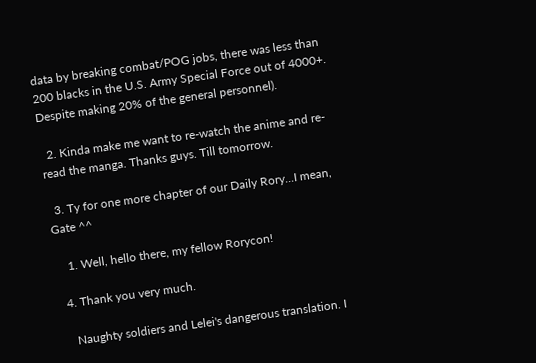data by breaking combat/POG jobs, there was less than 200 blacks in the U.S. Army Special Force out of 4000+. Despite making 20% of the general personnel).

  2. Kinda make me want to re-watch the anime and re-read the manga. Thanks guys. Till tomorrow.

  3. Ty for one more chapter of our Daily Rory...I mean, Gate ^^

    1. Well, hello there, my fellow Rorycon!

  4. Thank you very much.

    Naughty soldiers and Lelei's dangerous translation. I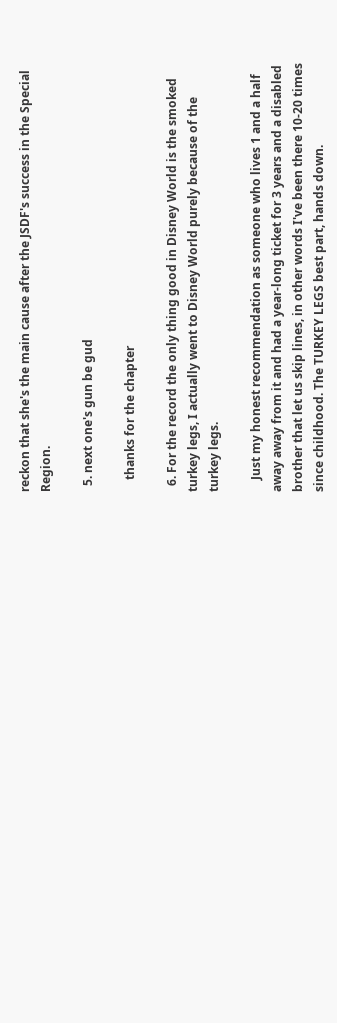reckon that she's the main cause after the JSDF's success in the Special Region.

  5. next one's gun be gud

    thanks for the chapter

  6. For the record the only thing good in Disney World is the smoked turkey legs, I actually went to Disney World purely because of the turkey legs.

    Just my honest recommendation as someone who lives 1 and a half away away from it and had a year-long ticket for 3 years and a disabled brother that let us skip lines, in other words I've been there 10-20 times since childhood. The TURKEY LEGS best part, hands down.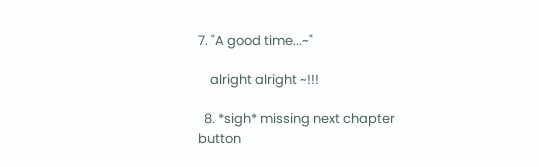7. "A good time...~"

    alright alright ~!!!

  8. *sigh* missing next chapter button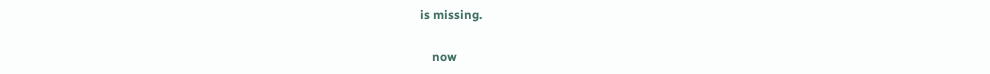is missing.

    now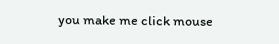you make me click mouse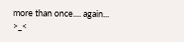more than once.... again... >_<